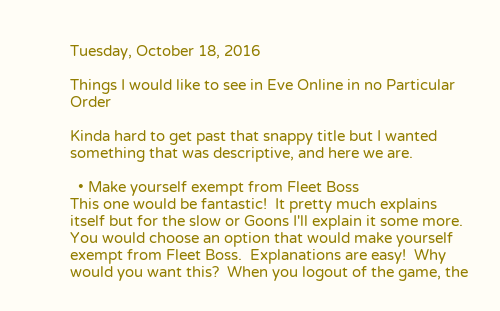Tuesday, October 18, 2016

Things I would like to see in Eve Online in no Particular Order

Kinda hard to get past that snappy title but I wanted something that was descriptive, and here we are.

  • Make yourself exempt from Fleet Boss
This one would be fantastic!  It pretty much explains itself but for the slow or Goons I'll explain it some more.  You would choose an option that would make yourself exempt from Fleet Boss.  Explanations are easy!  Why would you want this?  When you logout of the game, the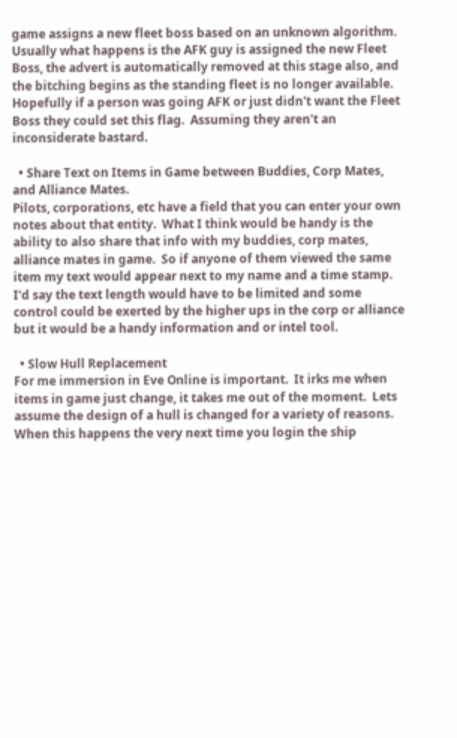game assigns a new fleet boss based on an unknown algorithm.  Usually what happens is the AFK guy is assigned the new Fleet Boss, the advert is automatically removed at this stage also, and the bitching begins as the standing fleet is no longer available.  Hopefully if a person was going AFK or just didn't want the Fleet Boss they could set this flag.  Assuming they aren't an inconsiderate bastard.

  • Share Text on Items in Game between Buddies, Corp Mates, and Alliance Mates.
Pilots, corporations, etc have a field that you can enter your own notes about that entity.  What I think would be handy is the ability to also share that info with my buddies, corp mates, alliance mates in game.  So if anyone of them viewed the same item my text would appear next to my name and a time stamp.  I'd say the text length would have to be limited and some control could be exerted by the higher ups in the corp or alliance but it would be a handy information and or intel tool.

  • Slow Hull Replacement
For me immersion in Eve Online is important.  It irks me when items in game just change, it takes me out of the moment.  Lets assume the design of a hull is changed for a variety of reasons.  When this happens the very next time you login the ship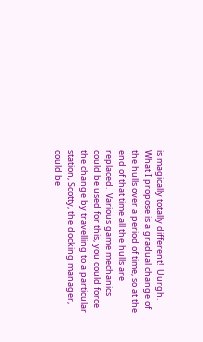is magically totally different!  Uurgh.  What I propose is a gradual change of the hulls over a period of time, so at the end of that time all the hulls are replaced.  Various game mechanics could be used for this, you could force the change by travelling to a particular station, Scotty, the docking manager, could be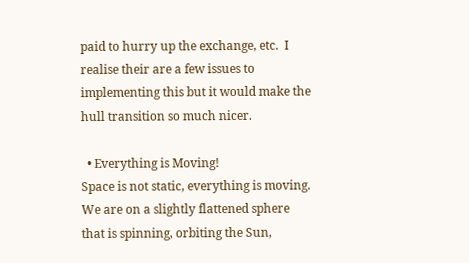paid to hurry up the exchange, etc.  I realise their are a few issues to implementing this but it would make the hull transition so much nicer.

  • Everything is Moving!
Space is not static, everything is moving.  We are on a slightly flattened sphere that is spinning, orbiting the Sun,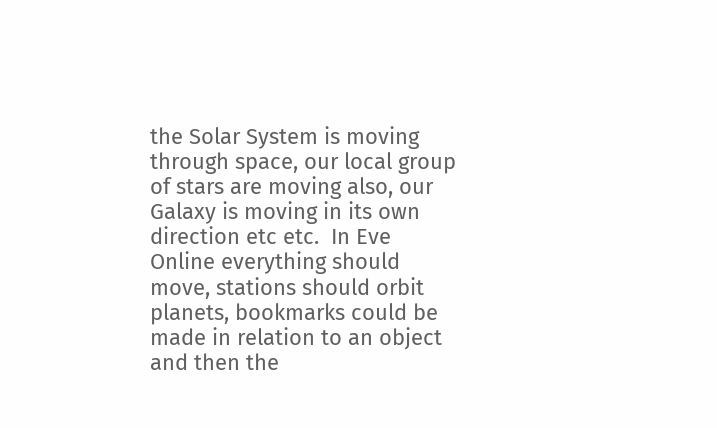the Solar System is moving through space, our local group of stars are moving also, our Galaxy is moving in its own direction etc etc.  In Eve Online everything should move, stations should orbit planets, bookmarks could be made in relation to an object and then the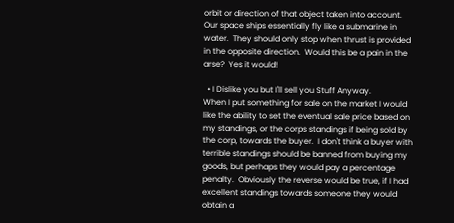orbit or direction of that object taken into account.  Our space ships essentially fly like a submarine in water.  They should only stop when thrust is provided in the opposite direction.  Would this be a pain in the arse?  Yes it would!

  • I Dislike you but I'll sell you Stuff Anyway.
When I put something for sale on the market I would like the ability to set the eventual sale price based on my standings, or the corps standings if being sold by the corp, towards the buyer.  I don't think a buyer with terrible standings should be banned from buying my goods, but perhaps they would pay a percentage penalty.  Obviously the reverse would be true, if I had excellent standings towards someone they would obtain a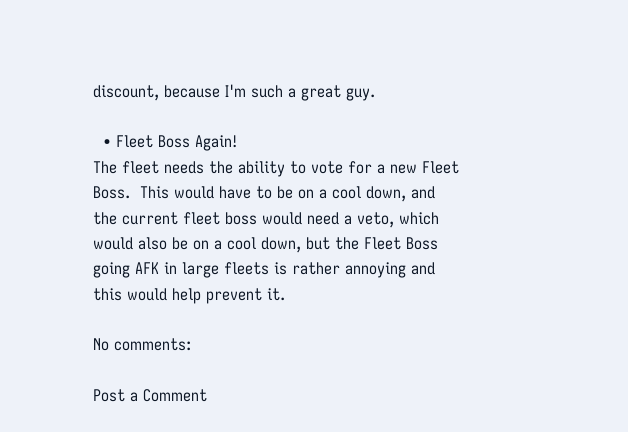discount, because I'm such a great guy.

  • Fleet Boss Again!
The fleet needs the ability to vote for a new Fleet Boss.  This would have to be on a cool down, and the current fleet boss would need a veto, which would also be on a cool down, but the Fleet Boss going AFK in large fleets is rather annoying and this would help prevent it.

No comments:

Post a Comment